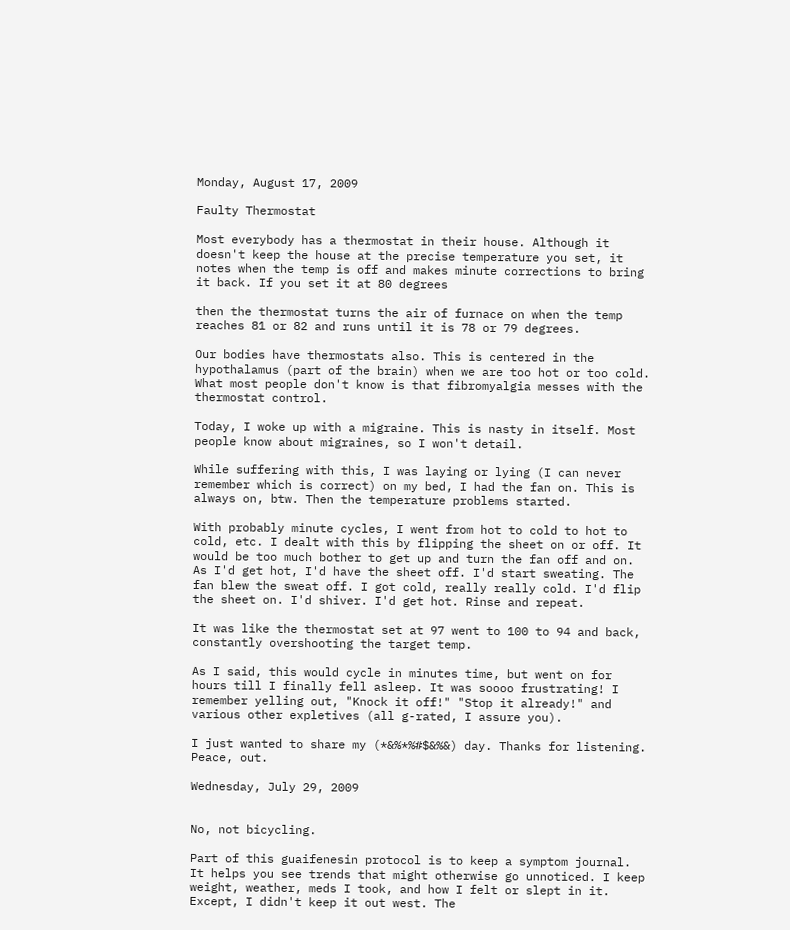Monday, August 17, 2009

Faulty Thermostat

Most everybody has a thermostat in their house. Although it doesn't keep the house at the precise temperature you set, it notes when the temp is off and makes minute corrections to bring it back. If you set it at 80 degrees

then the thermostat turns the air of furnace on when the temp reaches 81 or 82 and runs until it is 78 or 79 degrees.

Our bodies have thermostats also. This is centered in the hypothalamus (part of the brain) when we are too hot or too cold. What most people don't know is that fibromyalgia messes with the thermostat control.

Today, I woke up with a migraine. This is nasty in itself. Most people know about migraines, so I won't detail.

While suffering with this, I was laying or lying (I can never remember which is correct) on my bed, I had the fan on. This is always on, btw. Then the temperature problems started.

With probably minute cycles, I went from hot to cold to hot to cold, etc. I dealt with this by flipping the sheet on or off. It would be too much bother to get up and turn the fan off and on. As I'd get hot, I'd have the sheet off. I'd start sweating. The fan blew the sweat off. I got cold, really really cold. I'd flip the sheet on. I'd shiver. I'd get hot. Rinse and repeat.

It was like the thermostat set at 97 went to 100 to 94 and back, constantly overshooting the target temp.

As I said, this would cycle in minutes time, but went on for hours till I finally fell asleep. It was soooo frustrating! I remember yelling out, "Knock it off!" "Stop it already!" and various other expletives (all g-rated, I assure you).

I just wanted to share my (*&%*%#$&%&) day. Thanks for listening. Peace, out.

Wednesday, July 29, 2009


No, not bicycling.

Part of this guaifenesin protocol is to keep a symptom journal. It helps you see trends that might otherwise go unnoticed. I keep weight, weather, meds I took, and how I felt or slept in it. Except, I didn't keep it out west. The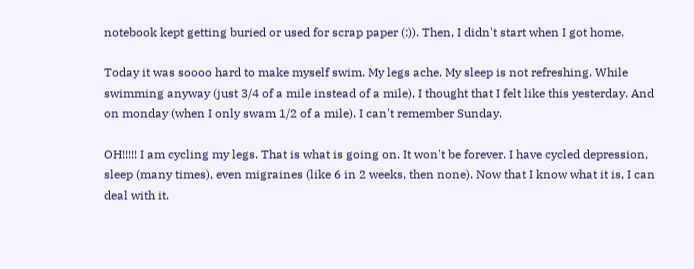notebook kept getting buried or used for scrap paper (:)). Then, I didn't start when I got home.

Today it was soooo hard to make myself swim. My legs ache. My sleep is not refreshing. While swimming anyway (just 3/4 of a mile instead of a mile), I thought that I felt like this yesterday. And on monday (when I only swam 1/2 of a mile). I can't remember Sunday.

OH!!!!! I am cycling my legs. That is what is going on. It won't be forever. I have cycled depression, sleep (many times), even migraines (like 6 in 2 weeks, then none). Now that I know what it is, I can deal with it.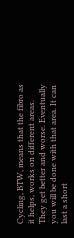Cycling, BTW, means that the fibro as it helps, works on different areas. They get better and worse. Eventually you will be done with that area. It can last a short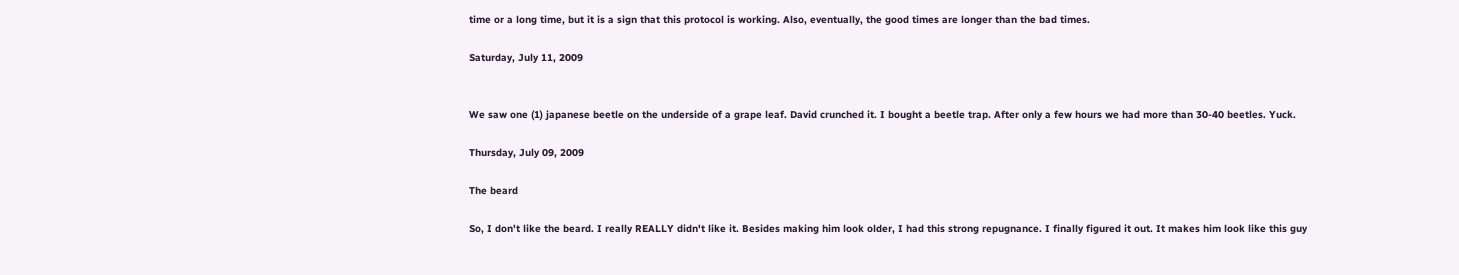time or a long time, but it is a sign that this protocol is working. Also, eventually, the good times are longer than the bad times.

Saturday, July 11, 2009


We saw one (1) japanese beetle on the underside of a grape leaf. David crunched it. I bought a beetle trap. After only a few hours we had more than 30-40 beetles. Yuck.

Thursday, July 09, 2009

The beard

So, I don't like the beard. I really REALLY didn't like it. Besides making him look older, I had this strong repugnance. I finally figured it out. It makes him look like this guy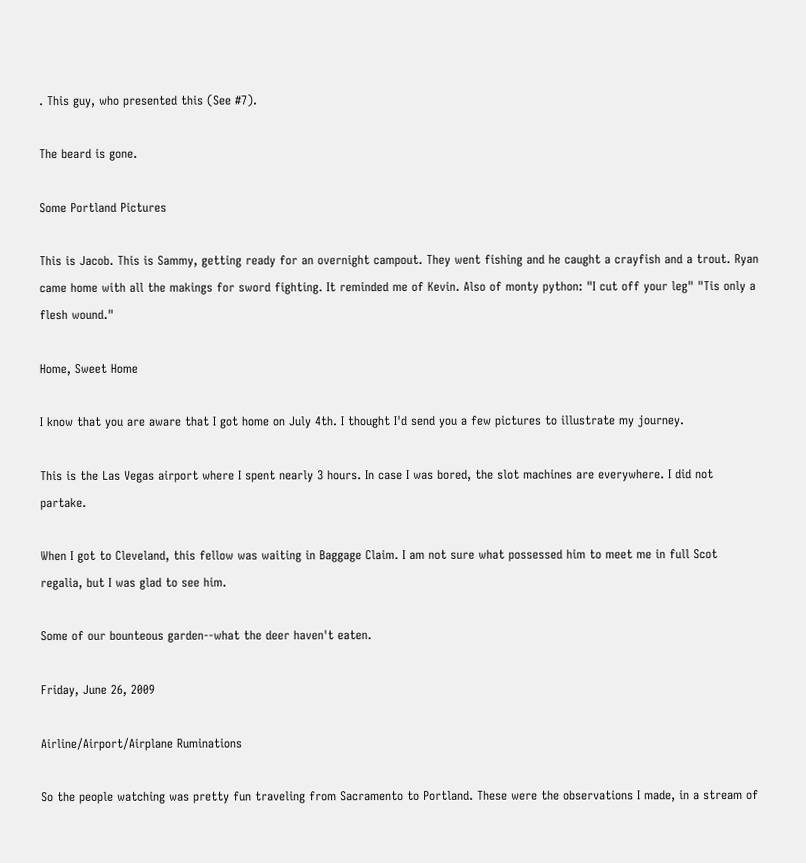. This guy, who presented this (See #7).

The beard is gone.

Some Portland Pictures

This is Jacob. This is Sammy, getting ready for an overnight campout. They went fishing and he caught a crayfish and a trout. Ryan came home with all the makings for sword fighting. It reminded me of Kevin. Also of monty python: "I cut off your leg" "Tis only a flesh wound."

Home, Sweet Home

I know that you are aware that I got home on July 4th. I thought I'd send you a few pictures to illustrate my journey.

This is the Las Vegas airport where I spent nearly 3 hours. In case I was bored, the slot machines are everywhere. I did not partake.

When I got to Cleveland, this fellow was waiting in Baggage Claim. I am not sure what possessed him to meet me in full Scot regalia, but I was glad to see him.

Some of our bounteous garden--what the deer haven't eaten.

Friday, June 26, 2009

Airline/Airport/Airplane Ruminations

So the people watching was pretty fun traveling from Sacramento to Portland. These were the observations I made, in a stream of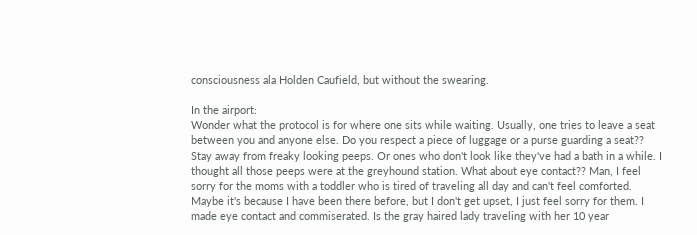consciousness ala Holden Caufield, but without the swearing.

In the airport:
Wonder what the protocol is for where one sits while waiting. Usually, one tries to leave a seat between you and anyone else. Do you respect a piece of luggage or a purse guarding a seat?? Stay away from freaky looking peeps. Or ones who don't look like they've had a bath in a while. I thought all those peeps were at the greyhound station. What about eye contact?? Man, I feel sorry for the moms with a toddler who is tired of traveling all day and can't feel comforted. Maybe it's because I have been there before, but I don't get upset, I just feel sorry for them. I made eye contact and commiserated. Is the gray haired lady traveling with her 10 year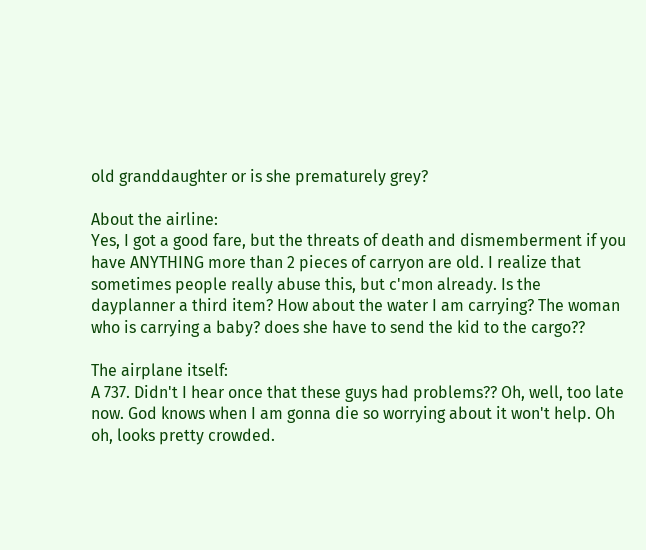old granddaughter or is she prematurely grey?

About the airline:
Yes, I got a good fare, but the threats of death and dismemberment if you have ANYTHING more than 2 pieces of carryon are old. I realize that sometimes people really abuse this, but c'mon already. Is the dayplanner a third item? How about the water I am carrying? The woman who is carrying a baby? does she have to send the kid to the cargo??

The airplane itself:
A 737. Didn't I hear once that these guys had problems?? Oh, well, too late now. God knows when I am gonna die so worrying about it won't help. Oh oh, looks pretty crowded.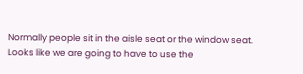Normally people sit in the aisle seat or the window seat. Looks like we are going to have to use the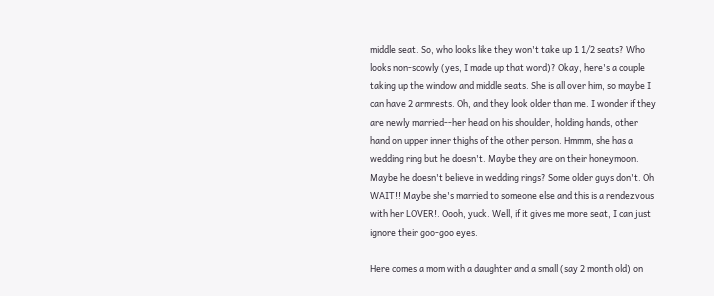middle seat. So, who looks like they won't take up 1 1/2 seats? Who looks non-scowly (yes, I made up that word)? Okay, here's a couple taking up the window and middle seats. She is all over him, so maybe I can have 2 armrests. Oh, and they look older than me. I wonder if they are newly married--her head on his shoulder, holding hands, other hand on upper inner thighs of the other person. Hmmm, she has a wedding ring but he doesn't. Maybe they are on their honeymoon. Maybe he doesn't believe in wedding rings? Some older guys don't. Oh WAIT!! Maybe she's married to someone else and this is a rendezvous with her LOVER!. Oooh, yuck. Well, if it gives me more seat, I can just ignore their goo-goo eyes.

Here comes a mom with a daughter and a small (say 2 month old) on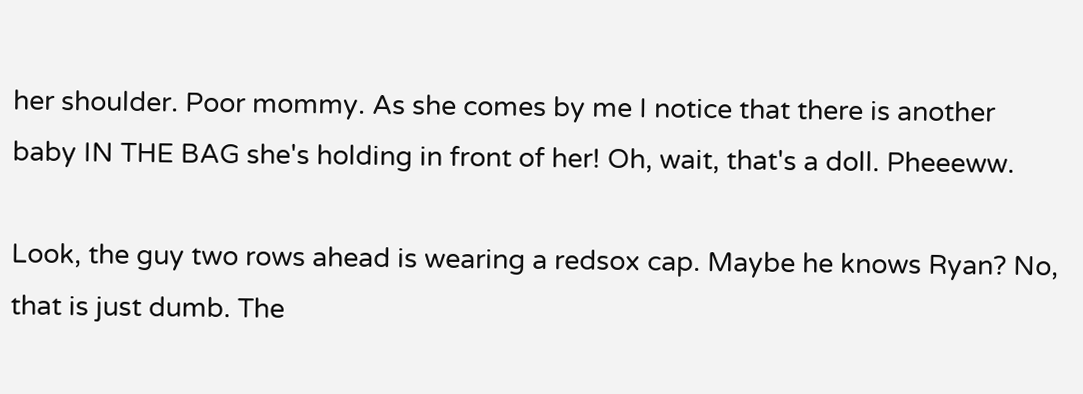her shoulder. Poor mommy. As she comes by me I notice that there is another baby IN THE BAG she's holding in front of her! Oh, wait, that's a doll. Pheeeww.

Look, the guy two rows ahead is wearing a redsox cap. Maybe he knows Ryan? No, that is just dumb. The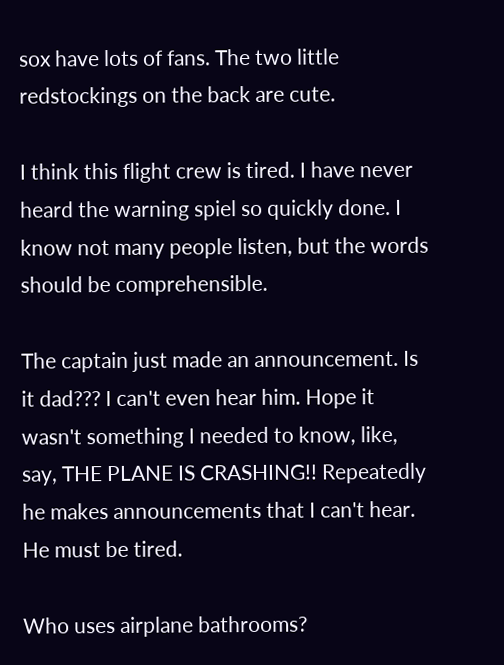sox have lots of fans. The two little redstockings on the back are cute.

I think this flight crew is tired. I have never heard the warning spiel so quickly done. I know not many people listen, but the words should be comprehensible.

The captain just made an announcement. Is it dad??? I can't even hear him. Hope it wasn't something I needed to know, like, say, THE PLANE IS CRASHING!! Repeatedly he makes announcements that I can't hear. He must be tired.

Who uses airplane bathrooms?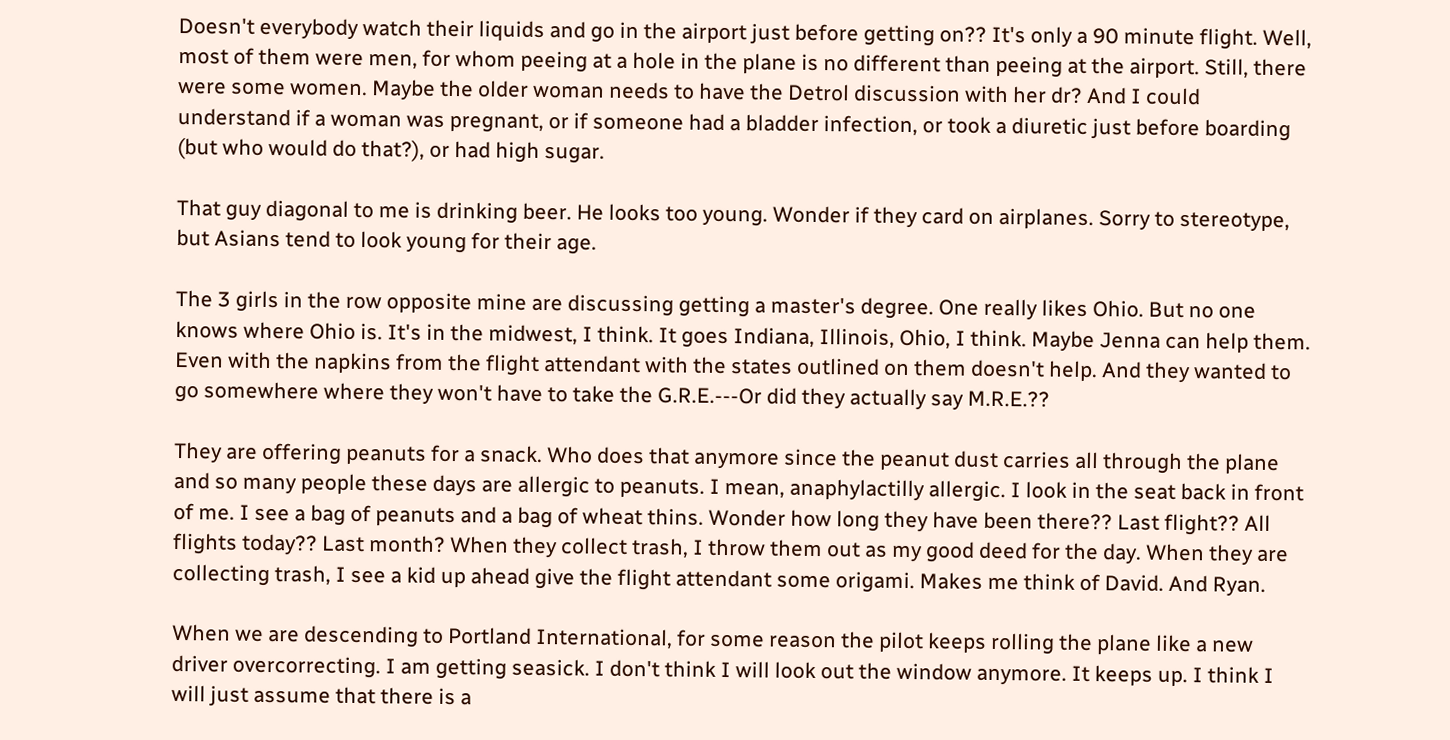Doesn't everybody watch their liquids and go in the airport just before getting on?? It's only a 90 minute flight. Well, most of them were men, for whom peeing at a hole in the plane is no different than peeing at the airport. Still, there were some women. Maybe the older woman needs to have the Detrol discussion with her dr? And I could understand if a woman was pregnant, or if someone had a bladder infection, or took a diuretic just before boarding (but who would do that?), or had high sugar.

That guy diagonal to me is drinking beer. He looks too young. Wonder if they card on airplanes. Sorry to stereotype, but Asians tend to look young for their age.

The 3 girls in the row opposite mine are discussing getting a master's degree. One really likes Ohio. But no one knows where Ohio is. It's in the midwest, I think. It goes Indiana, Illinois, Ohio, I think. Maybe Jenna can help them. Even with the napkins from the flight attendant with the states outlined on them doesn't help. And they wanted to go somewhere where they won't have to take the G.R.E.---Or did they actually say M.R.E.??

They are offering peanuts for a snack. Who does that anymore since the peanut dust carries all through the plane and so many people these days are allergic to peanuts. I mean, anaphylactilly allergic. I look in the seat back in front of me. I see a bag of peanuts and a bag of wheat thins. Wonder how long they have been there?? Last flight?? All flights today?? Last month? When they collect trash, I throw them out as my good deed for the day. When they are collecting trash, I see a kid up ahead give the flight attendant some origami. Makes me think of David. And Ryan.

When we are descending to Portland International, for some reason the pilot keeps rolling the plane like a new driver overcorrecting. I am getting seasick. I don't think I will look out the window anymore. It keeps up. I think I will just assume that there is a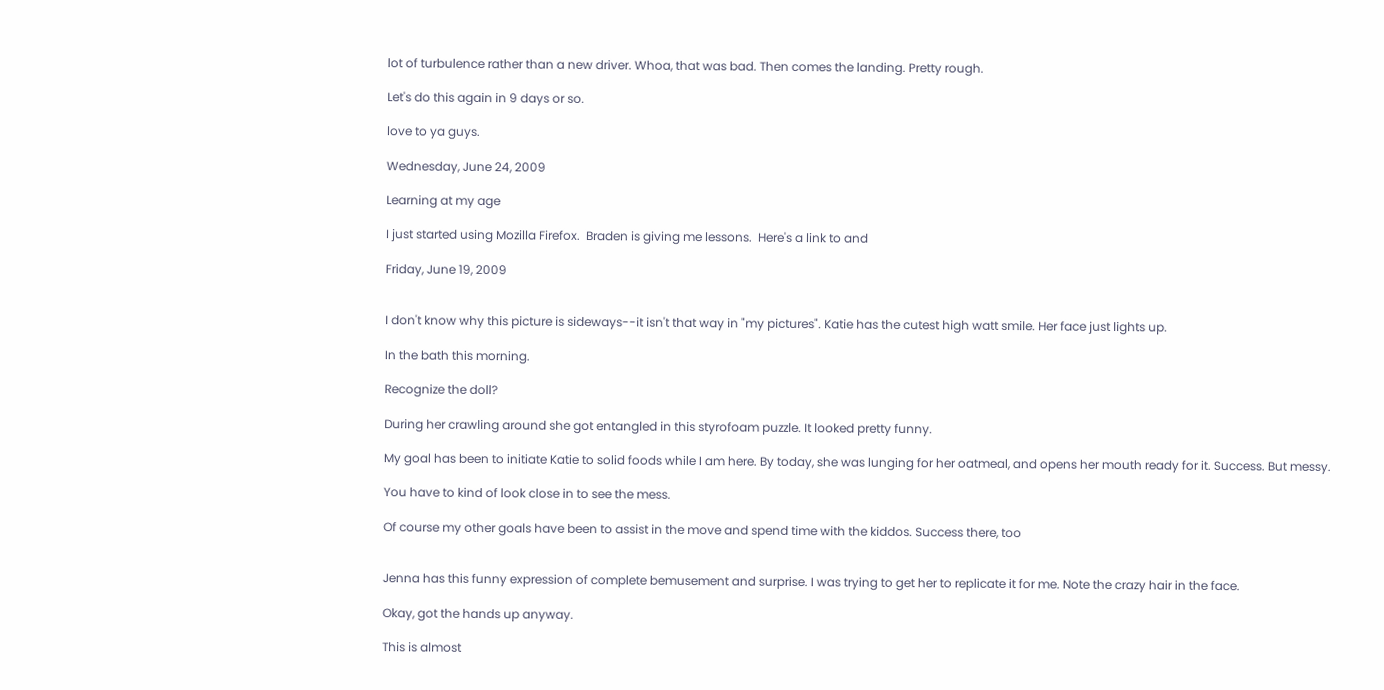lot of turbulence rather than a new driver. Whoa, that was bad. Then comes the landing. Pretty rough.

Let's do this again in 9 days or so.

love to ya guys.

Wednesday, June 24, 2009

Learning at my age

I just started using Mozilla Firefox.  Braden is giving me lessons.  Here's a link to and

Friday, June 19, 2009


I don't know why this picture is sideways--it isn't that way in "my pictures". Katie has the cutest high watt smile. Her face just lights up.

In the bath this morning.

Recognize the doll?

During her crawling around she got entangled in this styrofoam puzzle. It looked pretty funny.

My goal has been to initiate Katie to solid foods while I am here. By today, she was lunging for her oatmeal, and opens her mouth ready for it. Success. But messy.

You have to kind of look close in to see the mess.

Of course my other goals have been to assist in the move and spend time with the kiddos. Success there, too


Jenna has this funny expression of complete bemusement and surprise. I was trying to get her to replicate it for me. Note the crazy hair in the face.

Okay, got the hands up anyway.

This is almost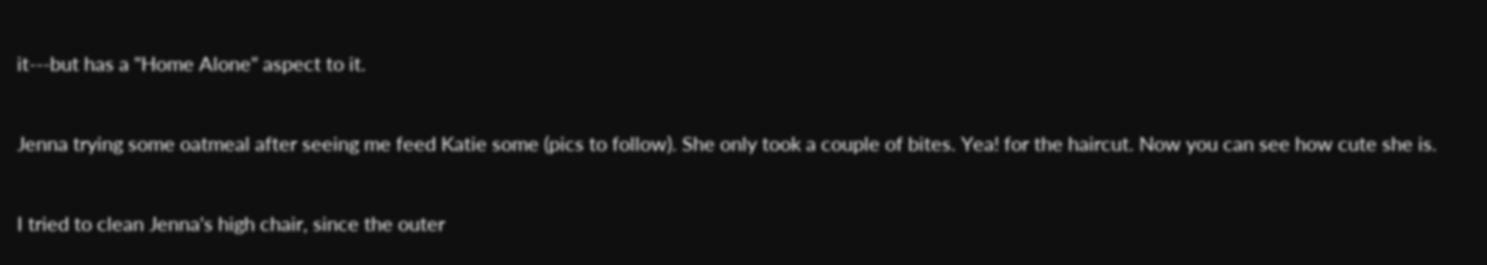it---but has a "Home Alone" aspect to it.

Jenna trying some oatmeal after seeing me feed Katie some (pics to follow). She only took a couple of bites. Yea! for the haircut. Now you can see how cute she is.

I tried to clean Jenna's high chair, since the outer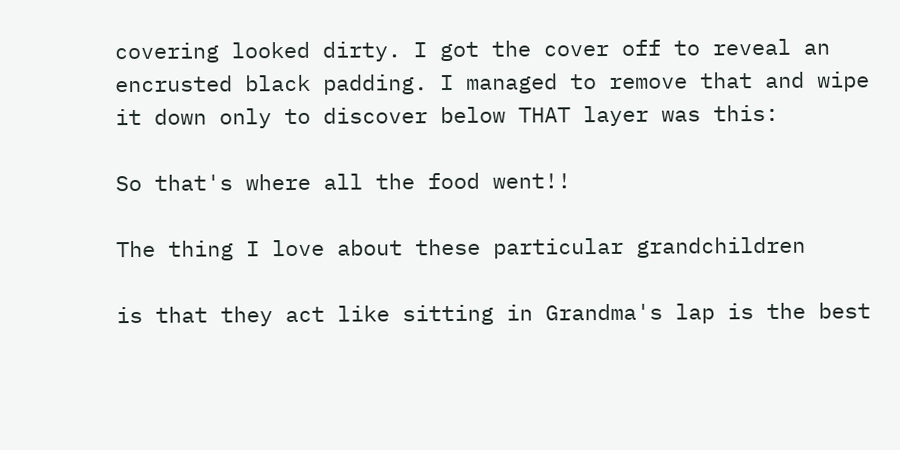covering looked dirty. I got the cover off to reveal an encrusted black padding. I managed to remove that and wipe it down only to discover below THAT layer was this:

So that's where all the food went!!

The thing I love about these particular grandchildren

is that they act like sitting in Grandma's lap is the best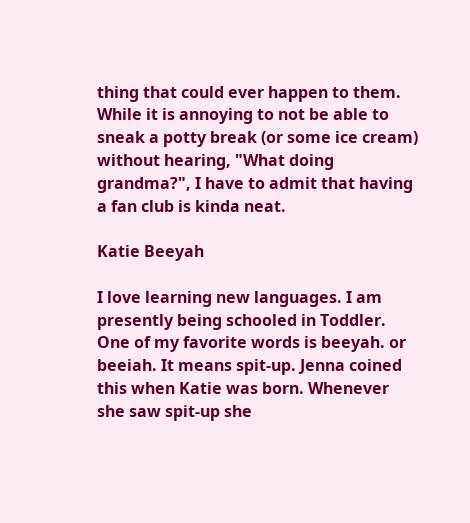thing that could ever happen to them. While it is annoying to not be able to sneak a potty break (or some ice cream) without hearing, "What doing grandma?", I have to admit that having a fan club is kinda neat.

Katie Beeyah

I love learning new languages. I am presently being schooled in Toddler. One of my favorite words is beeyah. or beeiah. It means spit-up. Jenna coined this when Katie was born. Whenever she saw spit-up she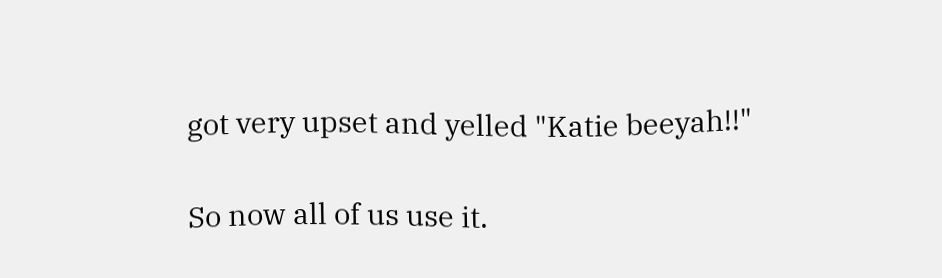got very upset and yelled "Katie beeyah!!"

So now all of us use it.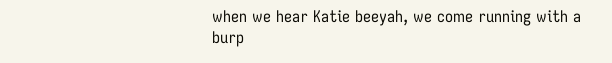when we hear Katie beeyah, we come running with a burp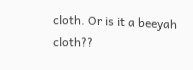cloth. Or is it a beeyah cloth??